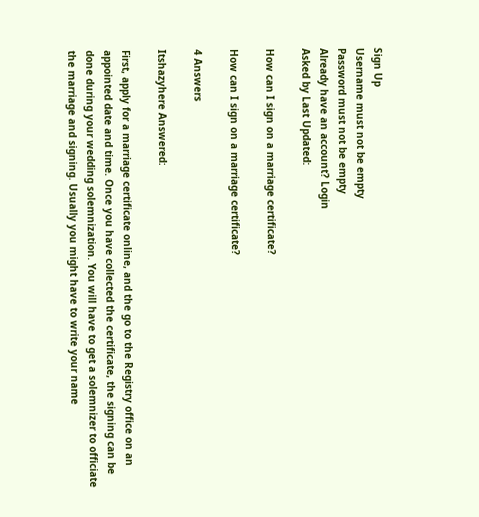Sign Up
Username must not be empty
Password must not be empty
Already have an account? Login
Asked by Last Updated:

How can I sign on a marriage certificate?

How can I sign on a marriage certificate?

4 Answers

Itshazyhere Answered:

First, apply for a marriage certificate online, and the go to the Registry office on an appointed date and time. Once you have collected the certificate, the signing can be done during your wedding solemnization. You will have to get a solemnizer to officiate the marriage and signing. Usually you might have to write your name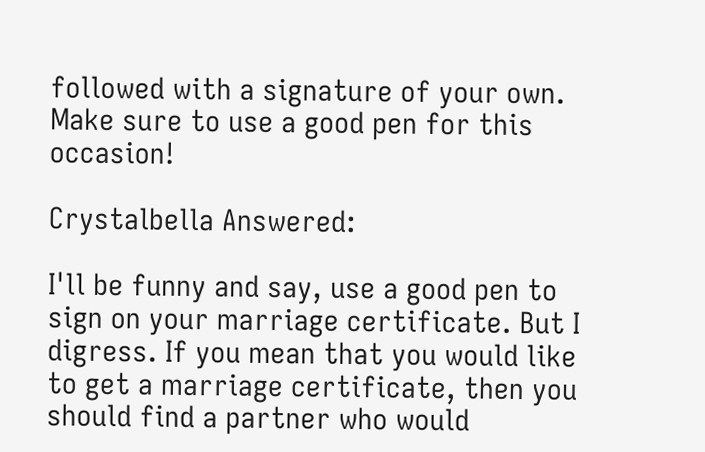followed with a signature of your own. Make sure to use a good pen for this occasion!

Crystalbella Answered:

I'll be funny and say, use a good pen to sign on your marriage certificate. But I digress. If you mean that you would like to get a marriage certificate, then you should find a partner who would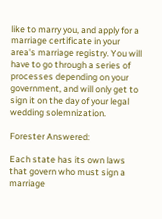like to marry you, and apply for a marriage certificate in your area's marriage registry. You will have to go through a series of processes depending on your government, and will only get to sign it on the day of your legal wedding solemnization.

Forester Answered:

Each state has its own laws that govern who must sign a marriage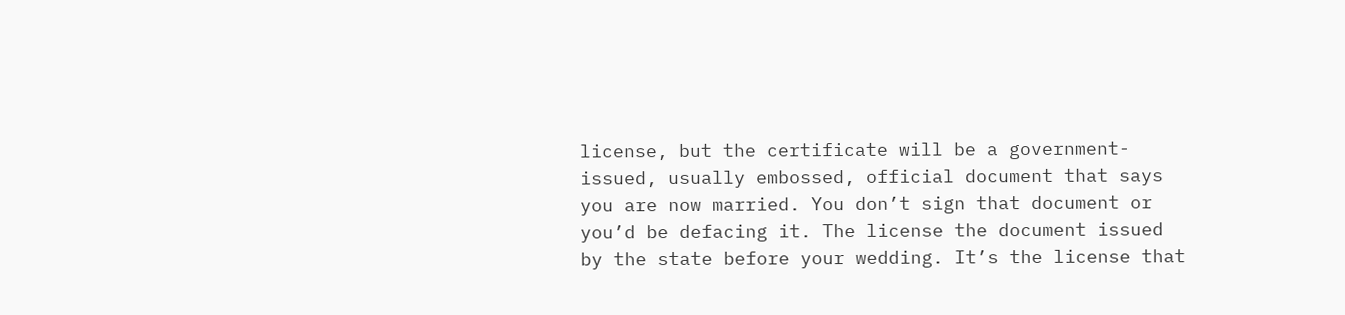license, but the certificate will be a government-issued, usually embossed, official document that says you are now married. You don’t sign that document or you’d be defacing it. The license the document issued by the state before your wedding. It’s the license that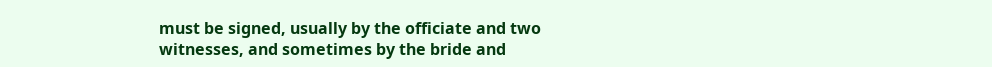must be signed, usually by the officiate and two witnesses, and sometimes by the bride and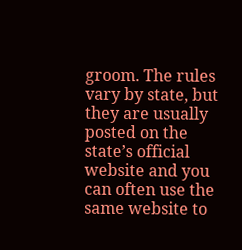groom. The rules vary by state, but they are usually posted on the state’s official website and you can often use the same website to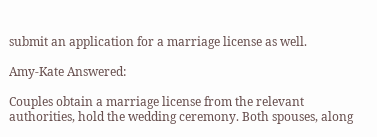submit an application for a marriage license as well.

Amy-Kate Answered:

Couples obtain a marriage license from the relevant authorities, hold the wedding ceremony. Both spouses, along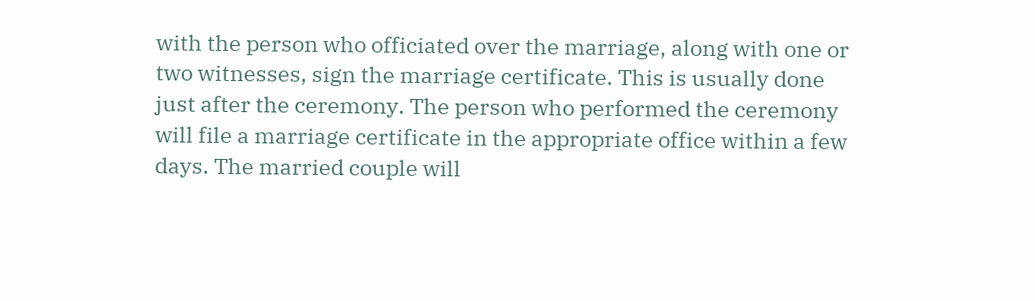with the person who officiated over the marriage, along with one or two witnesses, sign the marriage certificate. This is usually done just after the ceremony. The person who performed the ceremony will file a marriage certificate in the appropriate office within a few days. The married couple will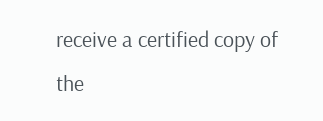receive a certified copy of the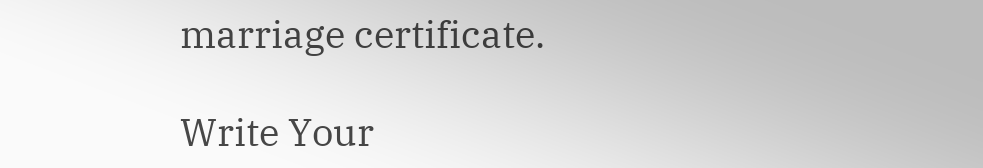marriage certificate.

Write Your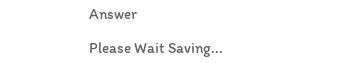Answer

Please Wait Saving...